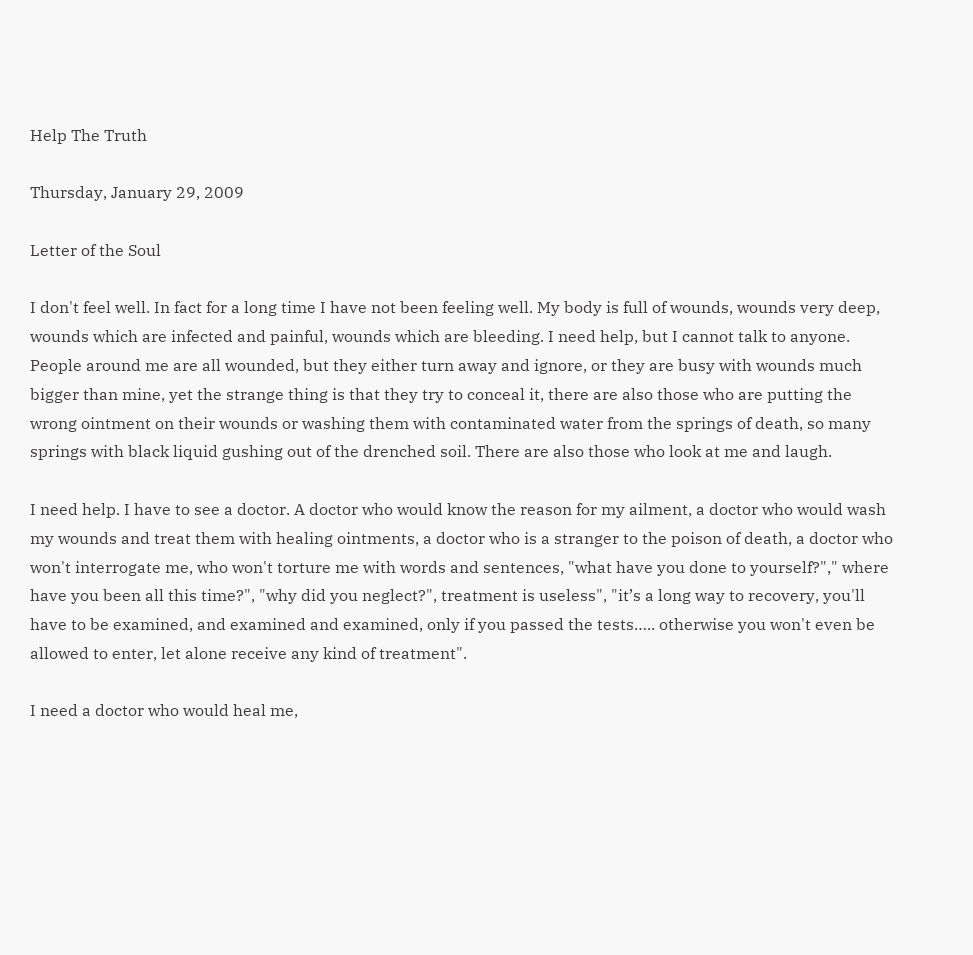Help The Truth

Thursday, January 29, 2009

Letter of the Soul

I don't feel well. In fact for a long time I have not been feeling well. My body is full of wounds, wounds very deep, wounds which are infected and painful, wounds which are bleeding. I need help, but I cannot talk to anyone. People around me are all wounded, but they either turn away and ignore, or they are busy with wounds much bigger than mine, yet the strange thing is that they try to conceal it, there are also those who are putting the wrong ointment on their wounds or washing them with contaminated water from the springs of death, so many springs with black liquid gushing out of the drenched soil. There are also those who look at me and laugh.

I need help. I have to see a doctor. A doctor who would know the reason for my ailment, a doctor who would wash my wounds and treat them with healing ointments, a doctor who is a stranger to the poison of death, a doctor who won't interrogate me, who won't torture me with words and sentences, "what have you done to yourself?"," where have you been all this time?", "why did you neglect?", treatment is useless", "it’s a long way to recovery, you'll have to be examined, and examined and examined, only if you passed the tests….. otherwise you won't even be allowed to enter, let alone receive any kind of treatment".

I need a doctor who would heal me,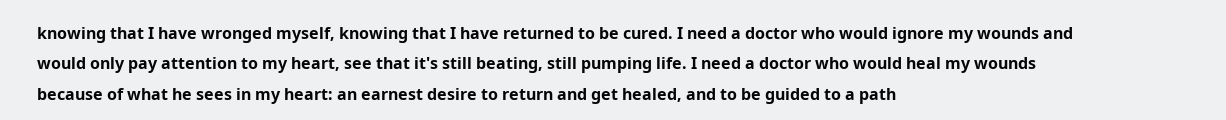knowing that I have wronged myself, knowing that I have returned to be cured. I need a doctor who would ignore my wounds and would only pay attention to my heart, see that it's still beating, still pumping life. I need a doctor who would heal my wounds because of what he sees in my heart: an earnest desire to return and get healed, and to be guided to a path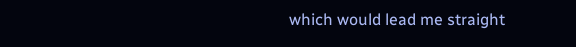which would lead me straight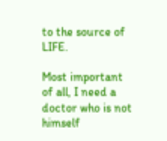to the source of LIFE.

Most important of all, I need a doctor who is not himself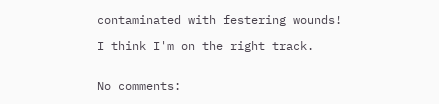contaminated with festering wounds!

I think I'm on the right track.


No comments: